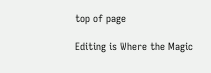top of page

Editing is Where the Magic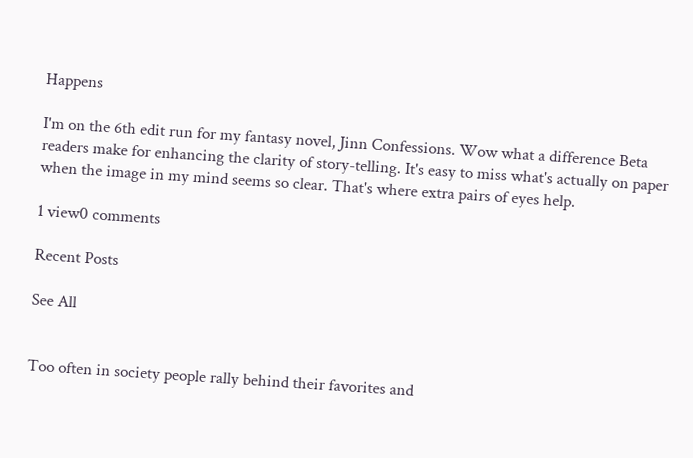Happens

I'm on the 6th edit run for my fantasy novel, Jinn Confessions. Wow what a difference Beta readers make for enhancing the clarity of story-telling. It's easy to miss what's actually on paper when the image in my mind seems so clear. That's where extra pairs of eyes help.

1 view0 comments

Recent Posts

See All


Too often in society people rally behind their favorites and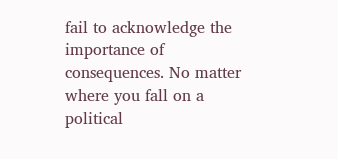fail to acknowledge the importance of consequences. No matter where you fall on a political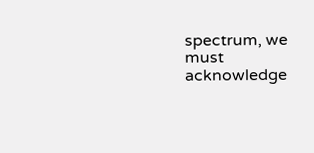spectrum, we must acknowledge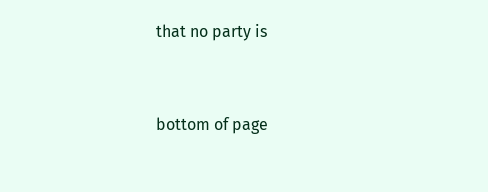that no party is


bottom of page